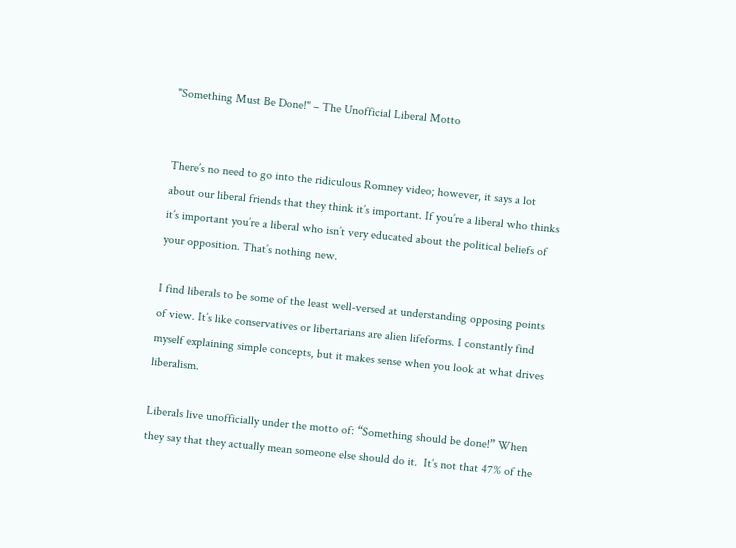"Something Must Be Done!" – The Unofficial Liberal Motto


There’s no need to go into the ridiculous Romney video; however, it says a lot about our liberal friends that they think it’s important. If you’re a liberal who thinks it’s important you’re a liberal who isn’t very educated about the political beliefs of your opposition. That’s nothing new.

I find liberals to be some of the least well-versed at understanding opposing points of view. It’s like conservatives or libertarians are alien lifeforms. I constantly find myself explaining simple concepts, but it makes sense when you look at what drives liberalism.

Liberals live unofficially under the motto of: “Something should be done!” When they say that they actually mean someone else should do it.  It’s not that 47% of the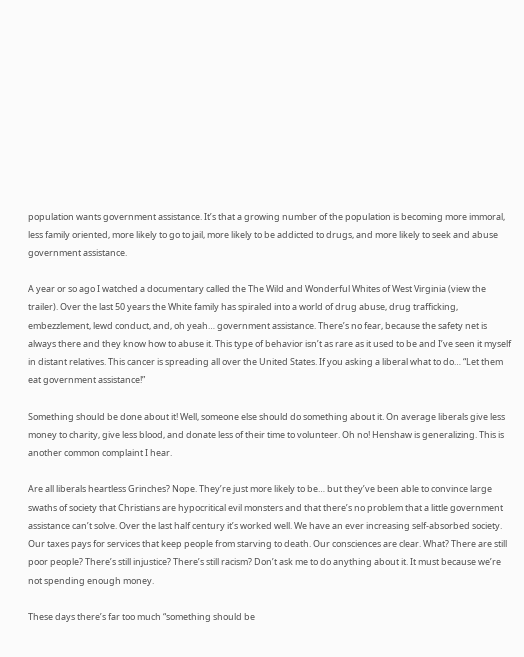population wants government assistance. It’s that a growing number of the population is becoming more immoral, less family oriented, more likely to go to jail, more likely to be addicted to drugs, and more likely to seek and abuse government assistance.

A year or so ago I watched a documentary called the The Wild and Wonderful Whites of West Virginia (view the trailer). Over the last 50 years the White family has spiraled into a world of drug abuse, drug trafficking, embezzlement, lewd conduct, and, oh yeah… government assistance. There’s no fear, because the safety net is always there and they know how to abuse it. This type of behavior isn’t as rare as it used to be and I’ve seen it myself in distant relatives. This cancer is spreading all over the United States. If you asking a liberal what to do… “Let them eat government assistance!”

Something should be done about it! Well, someone else should do something about it. On average liberals give less money to charity, give less blood, and donate less of their time to volunteer. Oh no! Henshaw is generalizing. This is another common complaint I hear.

Are all liberals heartless Grinches? Nope. They’re just more likely to be… but they’ve been able to convince large swaths of society that Christians are hypocritical evil monsters and that there’s no problem that a little government assistance can’t solve. Over the last half century it’s worked well. We have an ever increasing self-absorbed society. Our taxes pays for services that keep people from starving to death. Our consciences are clear. What? There are still poor people? There’s still injustice? There’s still racism? Don’t ask me to do anything about it. It must because we’re not spending enough money.

These days there’s far too much “something should be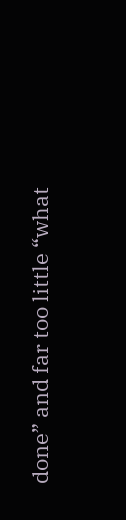done” and far too little “what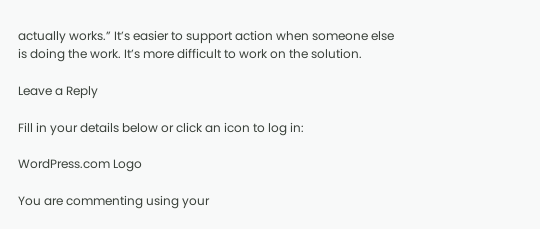actually works.” It’s easier to support action when someone else is doing the work. It’s more difficult to work on the solution.

Leave a Reply

Fill in your details below or click an icon to log in:

WordPress.com Logo

You are commenting using your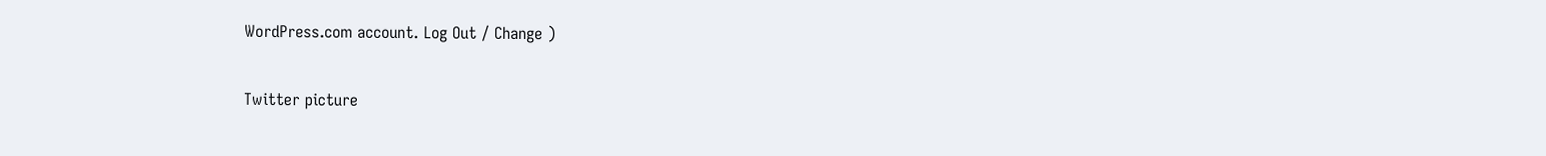WordPress.com account. Log Out / Change )

Twitter picture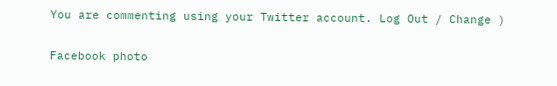You are commenting using your Twitter account. Log Out / Change )

Facebook photo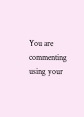You are commenting using your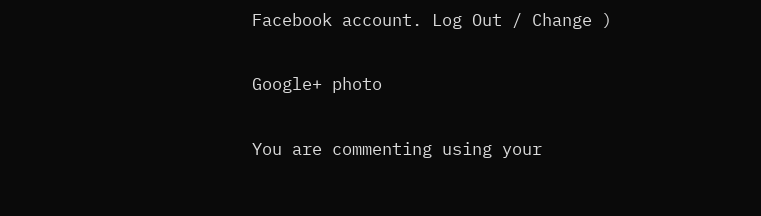Facebook account. Log Out / Change )

Google+ photo

You are commenting using your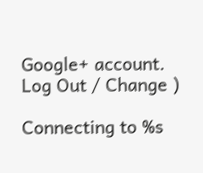Google+ account. Log Out / Change )

Connecting to %s